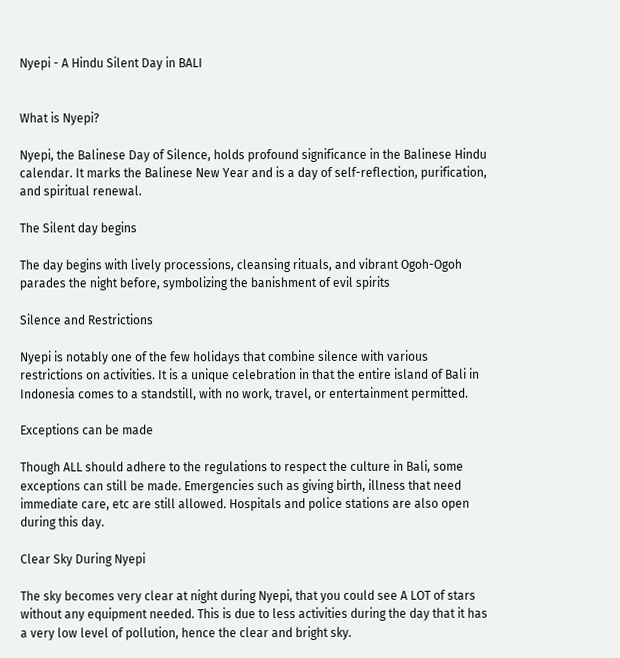Nyepi - A Hindu Silent Day in BALI


What is Nyepi?

Nyepi, the Balinese Day of Silence, holds profound significance in the Balinese Hindu calendar. It marks the Balinese New Year and is a day of self-reflection, purification, and spiritual renewal.

The Silent day begins

The day begins with lively processions, cleansing rituals, and vibrant Ogoh-Ogoh parades the night before, symbolizing the banishment of evil spirits

Silence and Restrictions

Nyepi is notably one of the few holidays that combine silence with various restrictions on activities. It is a unique celebration in that the entire island of Bali in Indonesia comes to a standstill, with no work, travel, or entertainment permitted.

Exceptions can be made

Though ALL should adhere to the regulations to respect the culture in Bali, some exceptions can still be made. Emergencies such as giving birth, illness that need immediate care, etc are still allowed. Hospitals and police stations are also open during this day.

Clear Sky During Nyepi

The sky becomes very clear at night during Nyepi, that you could see A LOT of stars without any equipment needed. This is due to less activities during the day that it has a very low level of pollution, hence the clear and bright sky.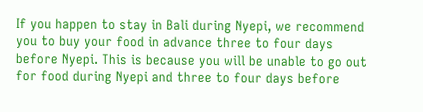If you happen to stay in Bali during Nyepi, we recommend you to buy your food in advance three to four days before Nyepi. This is because you will be unable to go out for food during Nyepi and three to four days before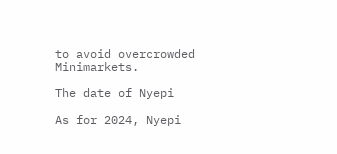to avoid overcrowded Minimarkets.

The date of Nyepi

As for 2024, Nyepi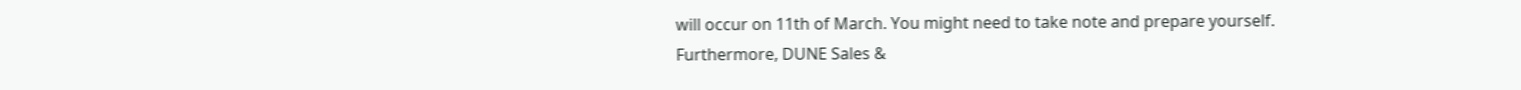will occur on 11th of March. You might need to take note and prepare yourself. Furthermore, DUNE Sales &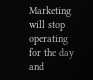Marketing will stop operating for the day and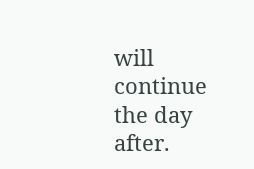will continue the day after.